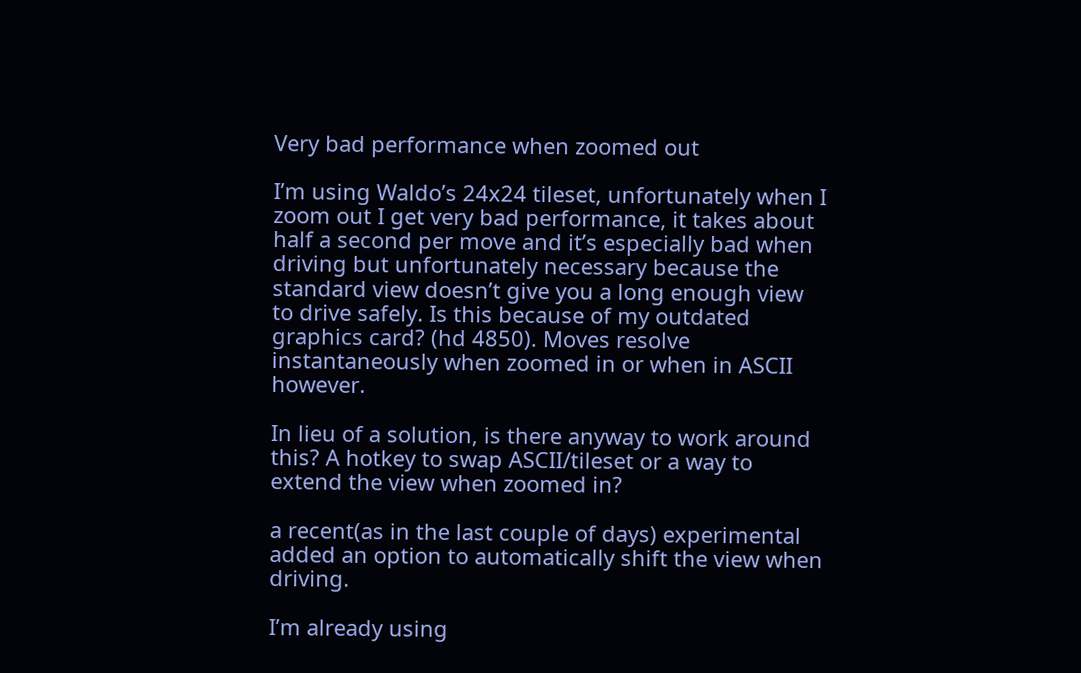Very bad performance when zoomed out

I’m using Waldo’s 24x24 tileset, unfortunately when I zoom out I get very bad performance, it takes about half a second per move and it’s especially bad when driving but unfortunately necessary because the standard view doesn’t give you a long enough view to drive safely. Is this because of my outdated graphics card? (hd 4850). Moves resolve instantaneously when zoomed in or when in ASCII however.

In lieu of a solution, is there anyway to work around this? A hotkey to swap ASCII/tileset or a way to extend the view when zoomed in?

a recent(as in the last couple of days) experimental added an option to automatically shift the view when driving.

I’m already using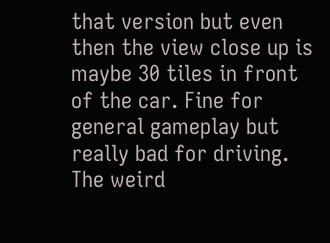that version but even then the view close up is maybe 30 tiles in front of the car. Fine for general gameplay but really bad for driving. The weird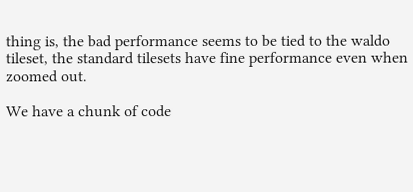thing is, the bad performance seems to be tied to the waldo tileset, the standard tilesets have fine performance even when zoomed out.

We have a chunk of code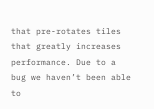that pre-rotates tiles that greatly increases performance. Due to a bug we haven’t been able to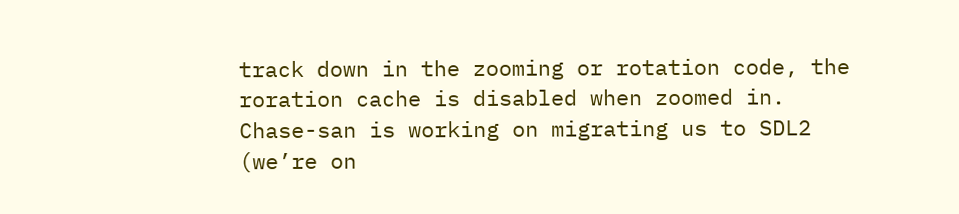track down in the zooming or rotation code, the roration cache is disabled when zoomed in.
Chase-san is working on migrating us to SDL2 (we’re on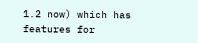1.2 now) which has features for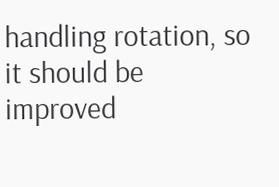handling rotation, so it should be improved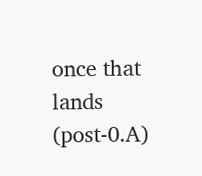once that lands (post-0.A)